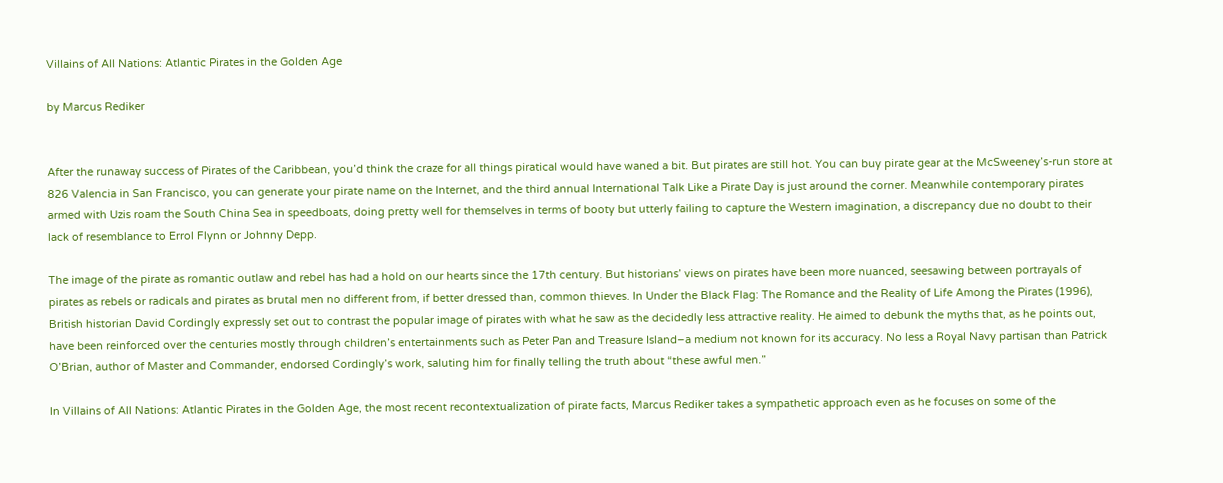Villains of All Nations: Atlantic Pirates in the Golden Age

by Marcus Rediker


After the runaway success of Pirates of the Caribbean, you’d think the craze for all things piratical would have waned a bit. But pirates are still hot. You can buy pirate gear at the McSweeney’s-run store at 826 Valencia in San Francisco, you can generate your pirate name on the Internet, and the third annual International Talk Like a Pirate Day is just around the corner. Meanwhile contemporary pirates armed with Uzis roam the South China Sea in speedboats, doing pretty well for themselves in terms of booty but utterly failing to capture the Western imagination, a discrepancy due no doubt to their lack of resemblance to Errol Flynn or Johnny Depp.

The image of the pirate as romantic outlaw and rebel has had a hold on our hearts since the 17th century. But historians’ views on pirates have been more nuanced, seesawing between portrayals of pirates as rebels or radicals and pirates as brutal men no different from, if better dressed than, common thieves. In Under the Black Flag: The Romance and the Reality of Life Among the Pirates (1996), British historian David Cordingly expressly set out to contrast the popular image of pirates with what he saw as the decidedly less attractive reality. He aimed to debunk the myths that, as he points out, have been reinforced over the centuries mostly through children’s entertainments such as Peter Pan and Treasure Island–a medium not known for its accuracy. No less a Royal Navy partisan than Patrick O’Brian, author of Master and Commander, endorsed Cordingly’s work, saluting him for finally telling the truth about “these awful men.”

In Villains of All Nations: Atlantic Pirates in the Golden Age, the most recent recontextualization of pirate facts, Marcus Rediker takes a sympathetic approach even as he focuses on some of the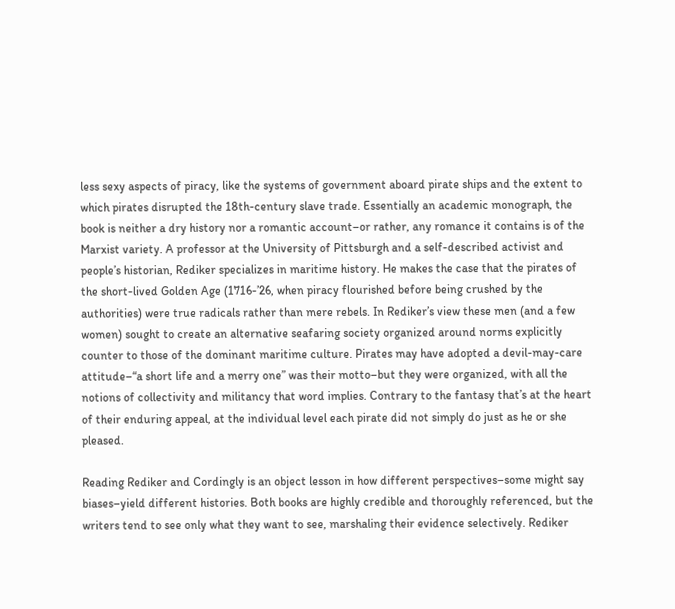less sexy aspects of piracy, like the systems of government aboard pirate ships and the extent to which pirates disrupted the 18th-century slave trade. Essentially an academic monograph, the book is neither a dry history nor a romantic account–or rather, any romance it contains is of the Marxist variety. A professor at the University of Pittsburgh and a self-described activist and people’s historian, Rediker specializes in maritime history. He makes the case that the pirates of the short-lived Golden Age (1716-’26, when piracy flourished before being crushed by the authorities) were true radicals rather than mere rebels. In Rediker’s view these men (and a few women) sought to create an alternative seafaring society organized around norms explicitly counter to those of the dominant maritime culture. Pirates may have adopted a devil-may-care attitude–“a short life and a merry one” was their motto–but they were organized, with all the notions of collectivity and militancy that word implies. Contrary to the fantasy that’s at the heart of their enduring appeal, at the individual level each pirate did not simply do just as he or she pleased.

Reading Rediker and Cordingly is an object lesson in how different perspectives–some might say biases–yield different histories. Both books are highly credible and thoroughly referenced, but the writers tend to see only what they want to see, marshaling their evidence selectively. Rediker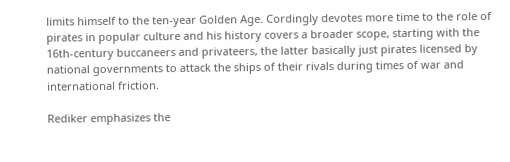limits himself to the ten-year Golden Age. Cordingly devotes more time to the role of pirates in popular culture and his history covers a broader scope, starting with the 16th-century buccaneers and privateers, the latter basically just pirates licensed by national governments to attack the ships of their rivals during times of war and international friction.

Rediker emphasizes the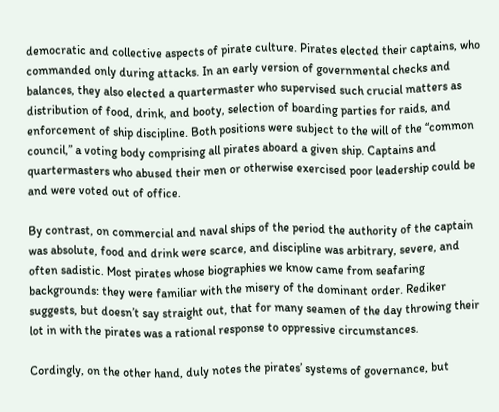democratic and collective aspects of pirate culture. Pirates elected their captains, who commanded only during attacks. In an early version of governmental checks and balances, they also elected a quartermaster who supervised such crucial matters as distribution of food, drink, and booty, selection of boarding parties for raids, and enforcement of ship discipline. Both positions were subject to the will of the “common council,” a voting body comprising all pirates aboard a given ship. Captains and quartermasters who abused their men or otherwise exercised poor leadership could be and were voted out of office.

By contrast, on commercial and naval ships of the period the authority of the captain was absolute, food and drink were scarce, and discipline was arbitrary, severe, and often sadistic. Most pirates whose biographies we know came from seafaring backgrounds: they were familiar with the misery of the dominant order. Rediker suggests, but doesn’t say straight out, that for many seamen of the day throwing their lot in with the pirates was a rational response to oppressive circumstances.

Cordingly, on the other hand, duly notes the pirates’ systems of governance, but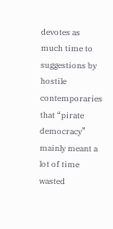devotes as much time to suggestions by hostile contemporaries that “pirate democracy” mainly meant a lot of time wasted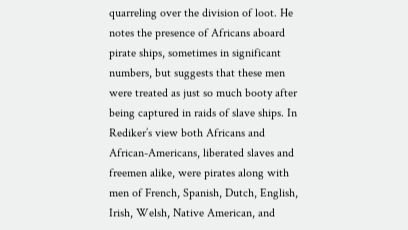quarreling over the division of loot. He notes the presence of Africans aboard pirate ships, sometimes in significant numbers, but suggests that these men were treated as just so much booty after being captured in raids of slave ships. In Rediker’s view both Africans and African-Americans, liberated slaves and freemen alike, were pirates along with men of French, Spanish, Dutch, English, Irish, Welsh, Native American, and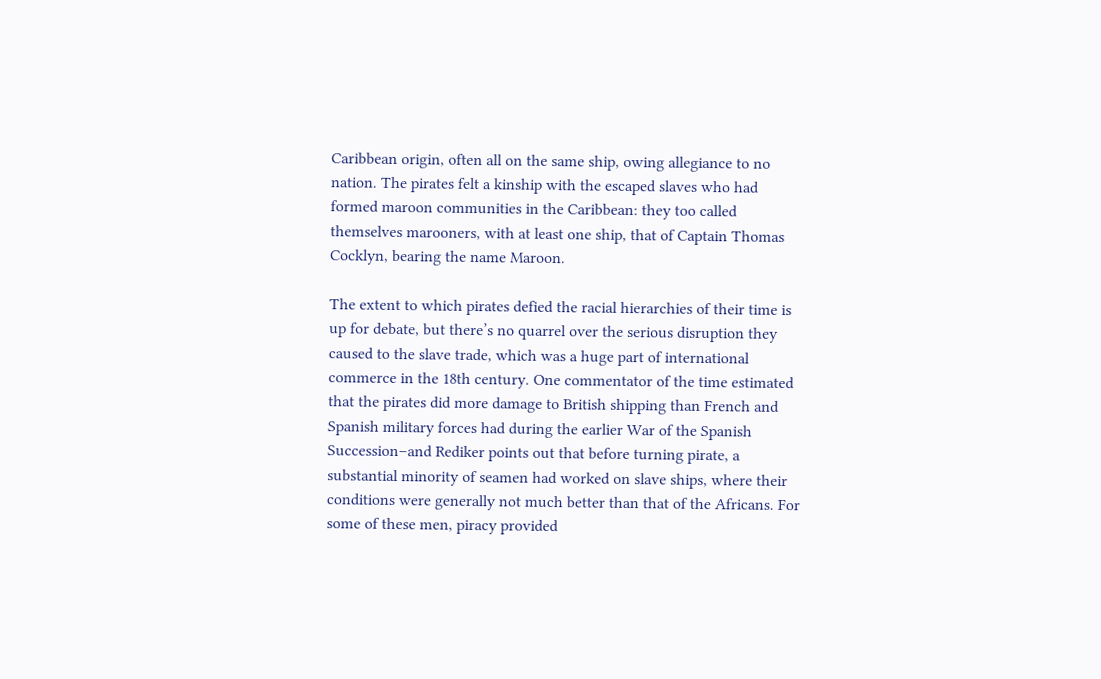Caribbean origin, often all on the same ship, owing allegiance to no nation. The pirates felt a kinship with the escaped slaves who had formed maroon communities in the Caribbean: they too called themselves marooners, with at least one ship, that of Captain Thomas Cocklyn, bearing the name Maroon.

The extent to which pirates defied the racial hierarchies of their time is up for debate, but there’s no quarrel over the serious disruption they caused to the slave trade, which was a huge part of international commerce in the 18th century. One commentator of the time estimated that the pirates did more damage to British shipping than French and Spanish military forces had during the earlier War of the Spanish Succession–and Rediker points out that before turning pirate, a substantial minority of seamen had worked on slave ships, where their conditions were generally not much better than that of the Africans. For some of these men, piracy provided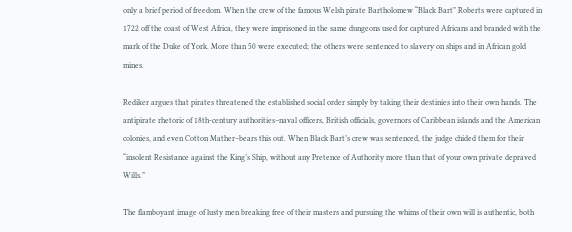only a brief period of freedom. When the crew of the famous Welsh pirate Bartholomew “Black Bart” Roberts were captured in 1722 off the coast of West Africa, they were imprisoned in the same dungeons used for captured Africans and branded with the mark of the Duke of York. More than 50 were executed; the others were sentenced to slavery on ships and in African gold mines.

Rediker argues that pirates threatened the established social order simply by taking their destinies into their own hands. The antipirate rhetoric of 18th-century authorities–naval officers, British officials, governors of Caribbean islands and the American colonies, and even Cotton Mather–bears this out. When Black Bart’s crew was sentenced, the judge chided them for their “insolent Resistance against the King’s Ship, without any Pretence of Authority more than that of your own private depraved Wills.”

The flamboyant image of lusty men breaking free of their masters and pursuing the whims of their own will is authentic, both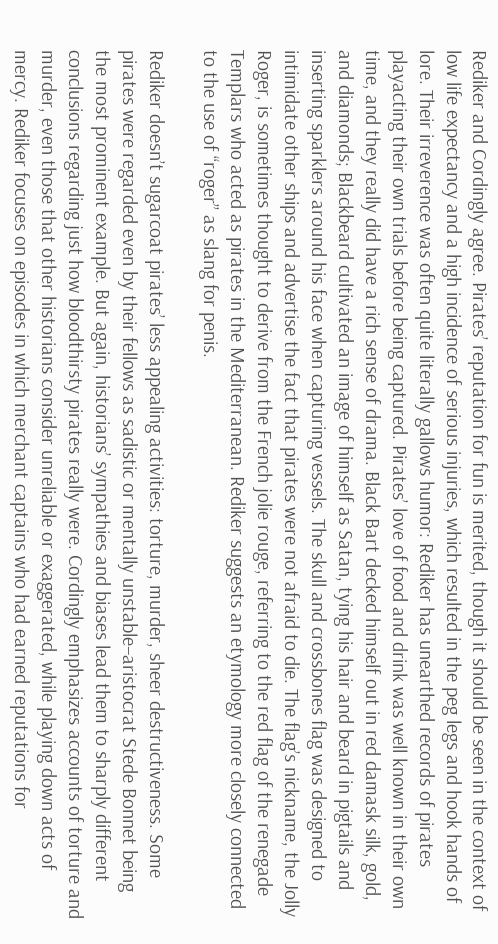Rediker and Cordingly agree. Pirates’ reputation for fun is merited, though it should be seen in the context of low life expectancy and a high incidence of serious injuries, which resulted in the peg legs and hook hands of lore. Their irreverence was often quite literally gallows humor: Rediker has unearthed records of pirates playacting their own trials before being captured. Pirates’ love of food and drink was well known in their own time, and they really did have a rich sense of drama. Black Bart decked himself out in red damask silk, gold, and diamonds; Blackbeard cultivated an image of himself as Satan, tying his hair and beard in pigtails and inserting sparklers around his face when capturing vessels. The skull and crossbones flag was designed to intimidate other ships and advertise the fact that pirates were not afraid to die. The flag’s nickname, the Jolly Roger, is sometimes thought to derive from the French jolie rouge, referring to the red flag of the renegade Templars who acted as pirates in the Mediterranean. Rediker suggests an etymology more closely connected to the use of “roger” as slang for penis.

Rediker doesn’t sugarcoat pirates’ less appealing activities: torture, murder, sheer destructiveness. Some pirates were regarded even by their fellows as sadistic or mentally unstable–aristocrat Stede Bonnet being the most prominent example. But again, historians’ sympathies and biases lead them to sharply different conclusions regarding just how bloodthirsty pirates really were. Cordingly emphasizes accounts of torture and murder, even those that other historians consider unreliable or exaggerated, while playing down acts of mercy. Rediker focuses on episodes in which merchant captains who had earned reputations for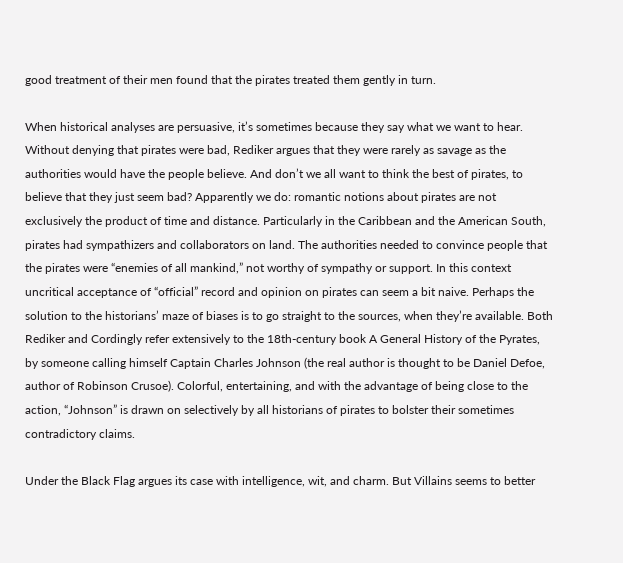good treatment of their men found that the pirates treated them gently in turn.

When historical analyses are persuasive, it’s sometimes because they say what we want to hear. Without denying that pirates were bad, Rediker argues that they were rarely as savage as the authorities would have the people believe. And don’t we all want to think the best of pirates, to believe that they just seem bad? Apparently we do: romantic notions about pirates are not exclusively the product of time and distance. Particularly in the Caribbean and the American South, pirates had sympathizers and collaborators on land. The authorities needed to convince people that the pirates were “enemies of all mankind,” not worthy of sympathy or support. In this context uncritical acceptance of “official” record and opinion on pirates can seem a bit naive. Perhaps the solution to the historians’ maze of biases is to go straight to the sources, when they’re available. Both Rediker and Cordingly refer extensively to the 18th-century book A General History of the Pyrates, by someone calling himself Captain Charles Johnson (the real author is thought to be Daniel Defoe, author of Robinson Crusoe). Colorful, entertaining, and with the advantage of being close to the action, “Johnson” is drawn on selectively by all historians of pirates to bolster their sometimes contradictory claims.

Under the Black Flag argues its case with intelligence, wit, and charm. But Villains seems to better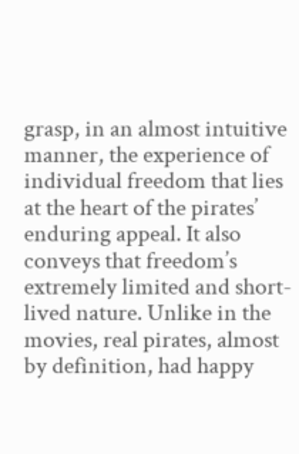grasp, in an almost intuitive manner, the experience of individual freedom that lies at the heart of the pirates’ enduring appeal. It also conveys that freedom’s extremely limited and short-lived nature. Unlike in the movies, real pirates, almost by definition, had happy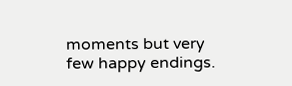moments but very few happy endings.